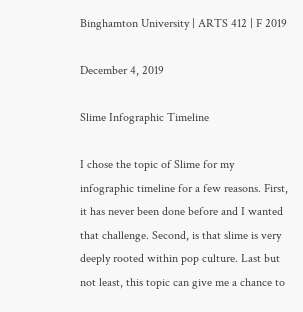Binghamton University | ARTS 412 | F 2019

December 4, 2019

Slime Infographic Timeline

I chose the topic of Slime for my infographic timeline for a few reasons. First, it has never been done before and I wanted that challenge. Second, is that slime is very deeply rooted within pop culture. Last but not least, this topic can give me a chance to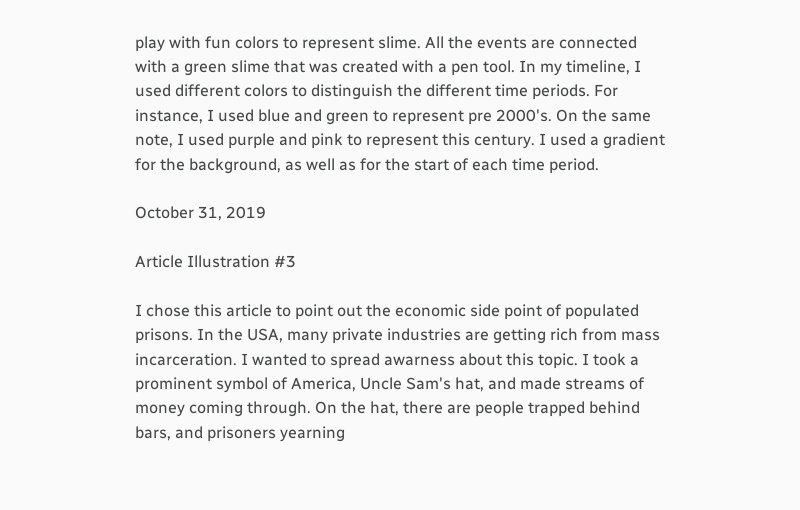play with fun colors to represent slime. All the events are connected with a green slime that was created with a pen tool. In my timeline, I used different colors to distinguish the different time periods. For instance, I used blue and green to represent pre 2000's. On the same note, I used purple and pink to represent this century. I used a gradient for the background, as well as for the start of each time period.

October 31, 2019

Article Illustration #3

I chose this article to point out the economic side point of populated prisons. In the USA, many private industries are getting rich from mass incarceration. I wanted to spread awarness about this topic. I took a prominent symbol of America, Uncle Sam's hat, and made streams of money coming through. On the hat, there are people trapped behind bars, and prisoners yearning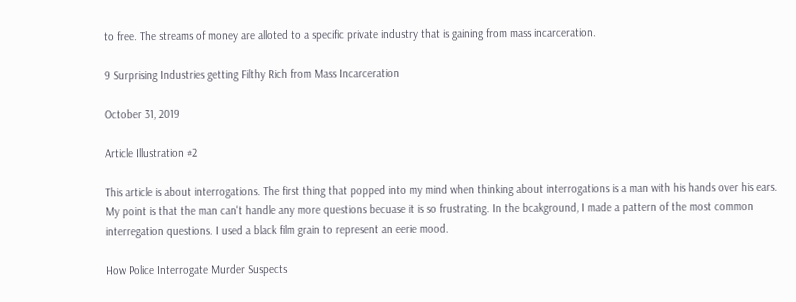to free. The streams of money are alloted to a specific private industry that is gaining from mass incarceration.

9 Surprising Industries getting Filthy Rich from Mass Incarceration

October 31, 2019

Article Illustration #2

This article is about interrogations. The first thing that popped into my mind when thinking about interrogations is a man with his hands over his ears. My point is that the man can't handle any more questions becuase it is so frustrating. In the bcakground, I made a pattern of the most common interregation questions. I used a black film grain to represent an eerie mood.

How Police Interrogate Murder Suspects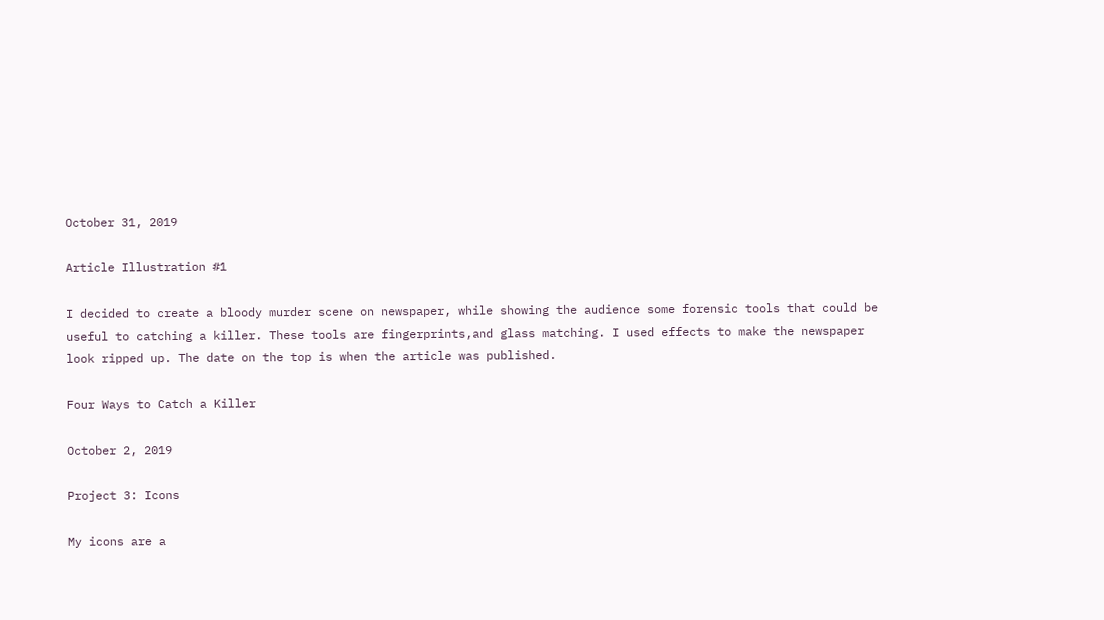October 31, 2019

Article Illustration #1

I decided to create a bloody murder scene on newspaper, while showing the audience some forensic tools that could be useful to catching a killer. These tools are fingerprints,and glass matching. I used effects to make the newspaper look ripped up. The date on the top is when the article was published.

Four Ways to Catch a Killer

October 2, 2019

Project 3: Icons

My icons are a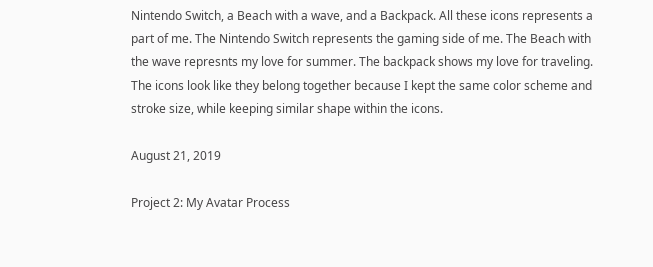Nintendo Switch, a Beach with a wave, and a Backpack. All these icons represents a part of me. The Nintendo Switch represents the gaming side of me. The Beach with the wave represnts my love for summer. The backpack shows my love for traveling. The icons look like they belong together because I kept the same color scheme and stroke size, while keeping similar shape within the icons.

August 21, 2019

Project 2: My Avatar Process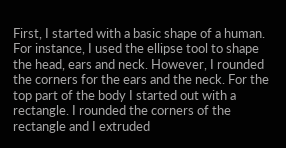First, I started with a basic shape of a human. For instance, I used the ellipse tool to shape the head, ears and neck. However, I rounded the corners for the ears and the neck. For the top part of the body I started out with a rectangle. I rounded the corners of the rectangle and I extruded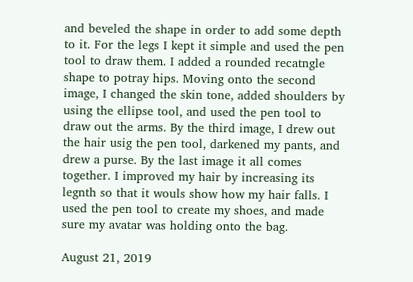and beveled the shape in order to add some depth to it. For the legs I kept it simple and used the pen tool to draw them. I added a rounded recatngle shape to potray hips. Moving onto the second image, I changed the skin tone, added shoulders by using the ellipse tool, and used the pen tool to draw out the arms. By the third image, I drew out the hair usig the pen tool, darkened my pants, and drew a purse. By the last image it all comes together. I improved my hair by increasing its legnth so that it wouls show how my hair falls. I used the pen tool to create my shoes, and made sure my avatar was holding onto the bag.

August 21, 2019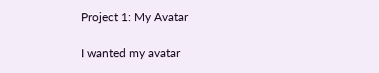Project 1: My Avatar

I wanted my avatar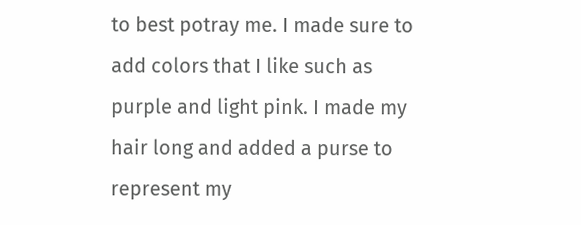to best potray me. I made sure to add colors that I like such as purple and light pink. I made my hair long and added a purse to represent my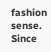fashion sense. Since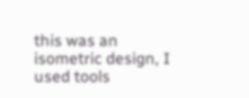this was an isometric design, I used tools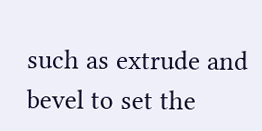such as extrude and bevel to set the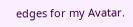edges for my Avatar.